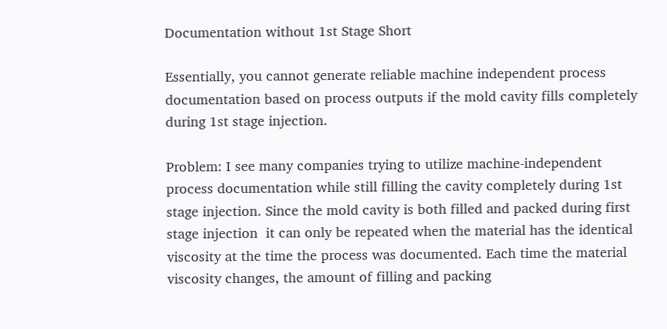Documentation without 1st Stage Short

Essentially, you cannot generate reliable machine independent process documentation based on process outputs if the mold cavity fills completely during 1st stage injection.

Problem: I see many companies trying to utilize machine-independent process documentation while still filling the cavity completely during 1st stage injection. Since the mold cavity is both filled and packed during first stage injection  it can only be repeated when the material has the identical viscosity at the time the process was documented. Each time the material viscosity changes, the amount of filling and packing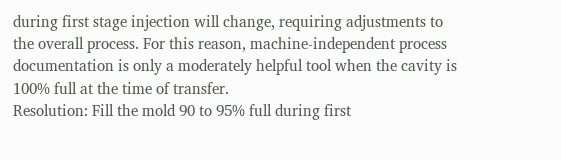during first stage injection will change, requiring adjustments to the overall process. For this reason, machine-independent process documentation is only a moderately helpful tool when the cavity is 100% full at the time of transfer.
Resolution: Fill the mold 90 to 95% full during first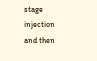stage injection and then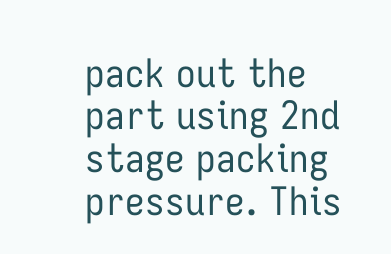pack out the part using 2nd stage packing pressure. This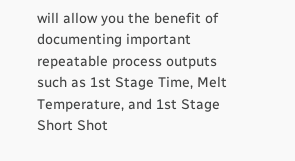will allow you the benefit of documenting important repeatable process outputs such as 1st Stage Time, Melt Temperature, and 1st Stage Short Shot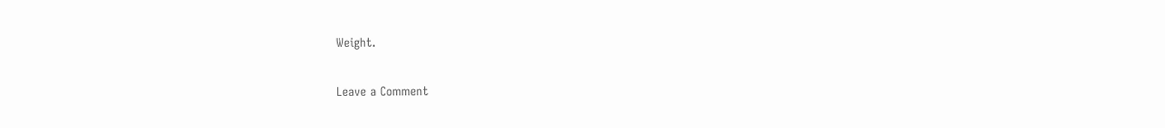Weight.

Leave a Comment